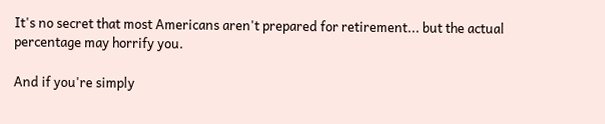It's no secret that most Americans aren't prepared for retirement... but the actual percentage may horrify you.

And if you're simply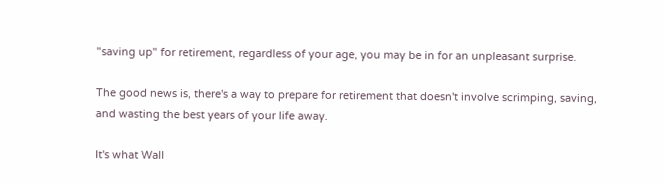"saving up" for retirement, regardless of your age, you may be in for an unpleasant surprise.

The good news is, there's a way to prepare for retirement that doesn't involve scrimping, saving, and wasting the best years of your life away.

It's what Wall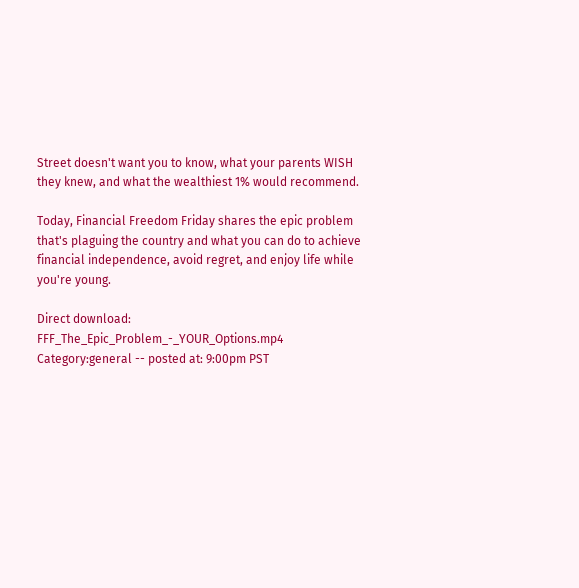Street doesn't want you to know, what your parents WISH they knew, and what the wealthiest 1% would recommend.

Today, Financial Freedom Friday shares the epic problem that's plaguing the country and what you can do to achieve financial independence, avoid regret, and enjoy life while you're young.

Direct download: FFF_The_Epic_Problem_-_YOUR_Options.mp4
Category:general -- posted at: 9:00pm PST